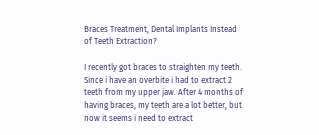Braces Treatment, Dental Implants Instead of Teeth Extraction?

I recently got braces to straighten my teeth. Since i have an overbite i had to extract 2 teeth from my upper jaw. After 4 months of having braces, my teeth are a lot better, but now it seems i need to extract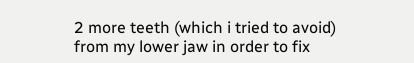2 more teeth (which i tried to avoid) from my lower jaw in order to fix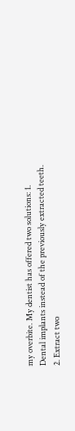my overbite. My dentist has offered two solutions: 1. Dental implants instead of the previously extracted teeth. 2. Extract two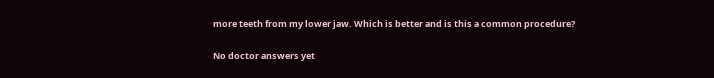more teeth from my lower jaw. Which is better and is this a common procedure?

No doctor answers yet